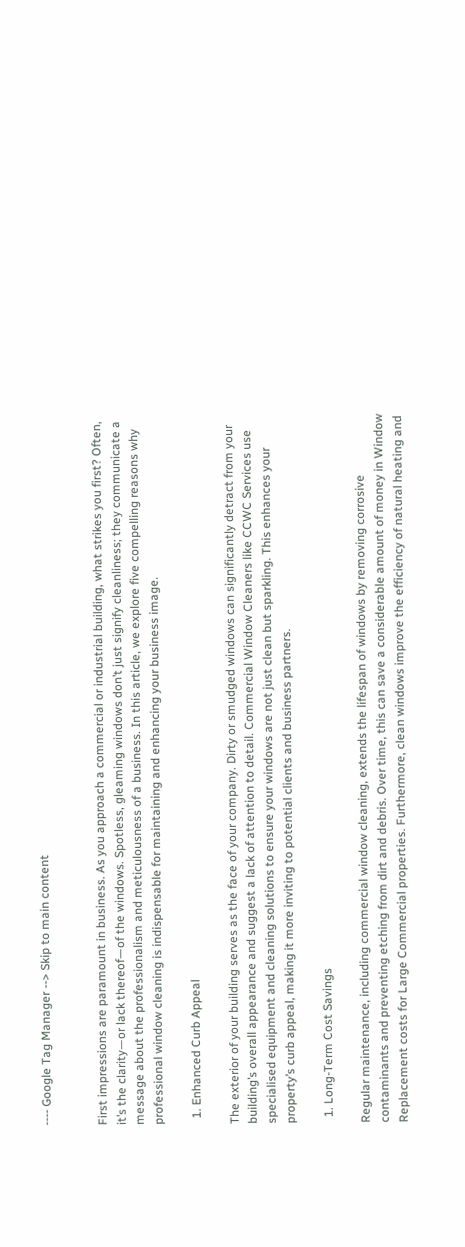---- Google Tag Manager --> Skip to main content


First impressions are paramount in business. As you approach a commercial or industrial building, what strikes you first? Often, it’s the clarity—or lack thereof—of the windows. Spotless, gleaming windows don’t just signify cleanliness; they communicate a message about the professionalism and meticulousness of a business. In this article, we explore five compelling reasons why professional window cleaning is indispensable for maintaining and enhancing your business image.

  1. Enhanced Curb Appeal

The exterior of your building serves as the face of your company. Dirty or smudged windows can significantly detract from your building’s overall appearance and suggest a lack of attention to detail. Commercial Window Cleaners like CCWC Services use specialised equipment and cleaning solutions to ensure your windows are not just clean but sparkling. This enhances your property’s curb appeal, making it more inviting to potential clients and business partners.

  1. Long-Term Cost Savings

Regular maintenance, including commercial window cleaning, extends the lifespan of windows by removing corrosive contaminants and preventing etching from dirt and debris. Over time, this can save a considerable amount of money in Window Replacement costs for Large Commercial properties. Furthermore, clean windows improve the efficiency of natural heating and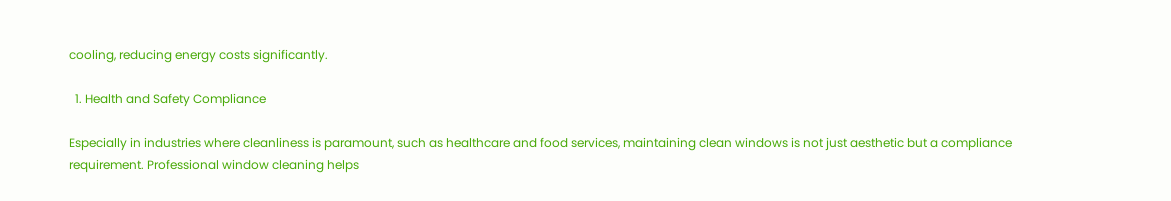cooling, reducing energy costs significantly.

  1. Health and Safety Compliance

Especially in industries where cleanliness is paramount, such as healthcare and food services, maintaining clean windows is not just aesthetic but a compliance requirement. Professional window cleaning helps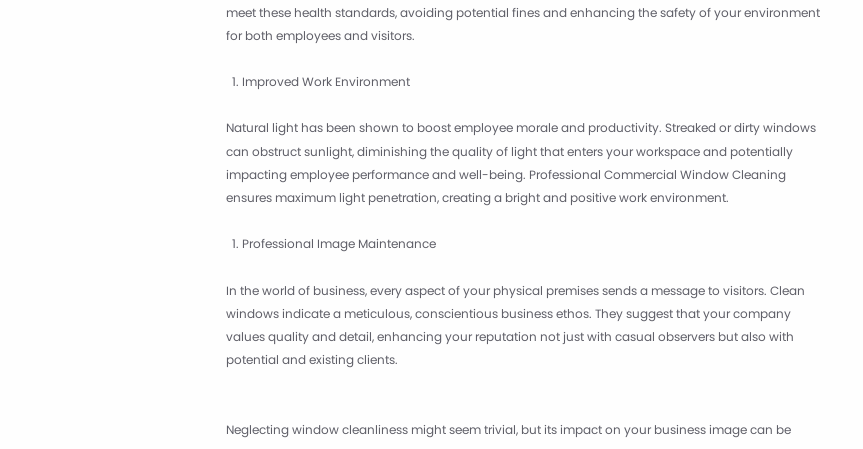meet these health standards, avoiding potential fines and enhancing the safety of your environment for both employees and visitors.

  1. Improved Work Environment

Natural light has been shown to boost employee morale and productivity. Streaked or dirty windows can obstruct sunlight, diminishing the quality of light that enters your workspace and potentially impacting employee performance and well-being. Professional Commercial Window Cleaning ensures maximum light penetration, creating a bright and positive work environment.

  1. Professional Image Maintenance

In the world of business, every aspect of your physical premises sends a message to visitors. Clean windows indicate a meticulous, conscientious business ethos. They suggest that your company values quality and detail, enhancing your reputation not just with casual observers but also with potential and existing clients.


Neglecting window cleanliness might seem trivial, but its impact on your business image can be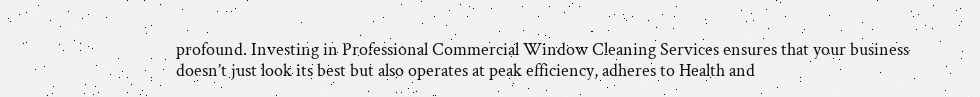profound. Investing in Professional Commercial Window Cleaning Services ensures that your business doesn’t just look its best but also operates at peak efficiency, adheres to Health and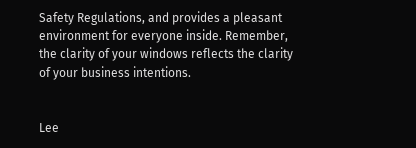Safety Regulations, and provides a pleasant environment for everyone inside. Remember, the clarity of your windows reflects the clarity of your business intentions.


Lee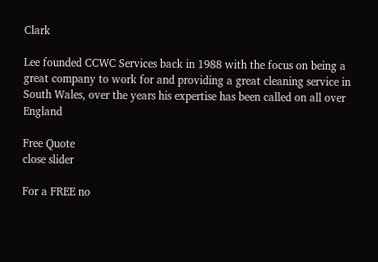Clark

Lee founded CCWC Services back in 1988 with the focus on being a great company to work for and providing a great cleaning service in South Wales, over the years his expertise has been called on all over England

Free Quote
close slider

For a FREE no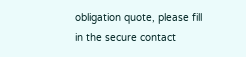obligation quote, please fill in the secure contact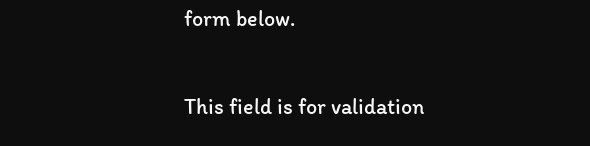form below.

This field is for validation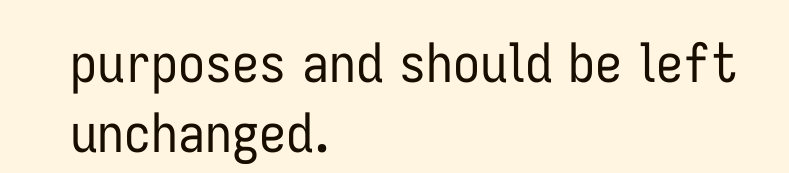purposes and should be left unchanged.